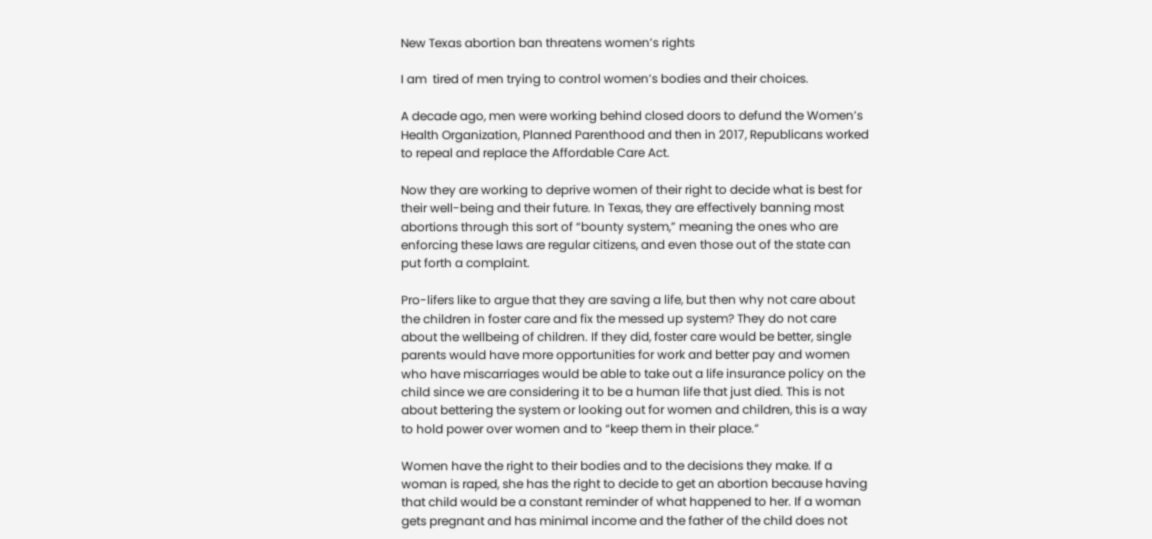New Texas abortion ban threatens women’s rights

I am  tired of men trying to control women’s bodies and their choices.

A decade ago, men were working behind closed doors to defund the Women’s Health Organization, Planned Parenthood and then in 2017, Republicans worked to repeal and replace the Affordable Care Act.

Now they are working to deprive women of their right to decide what is best for their well-being and their future. In Texas, they are effectively banning most abortions through this sort of “bounty system,” meaning the ones who are enforcing these laws are regular citizens, and even those out of the state can put forth a complaint.

Pro-lifers like to argue that they are saving a life, but then why not care about the children in foster care and fix the messed up system? They do not care about the wellbeing of children. If they did, foster care would be better, single parents would have more opportunities for work and better pay and women who have miscarriages would be able to take out a life insurance policy on the child since we are considering it to be a human life that just died. This is not about bettering the system or looking out for women and children, this is a way to hold power over women and to “keep them in their place.”

Women have the right to their bodies and to the decisions they make. If a woman is raped, she has the right to decide to get an abortion because having that child would be a constant reminder of what happened to her. If a woman gets pregnant and has minimal income and the father of the child does not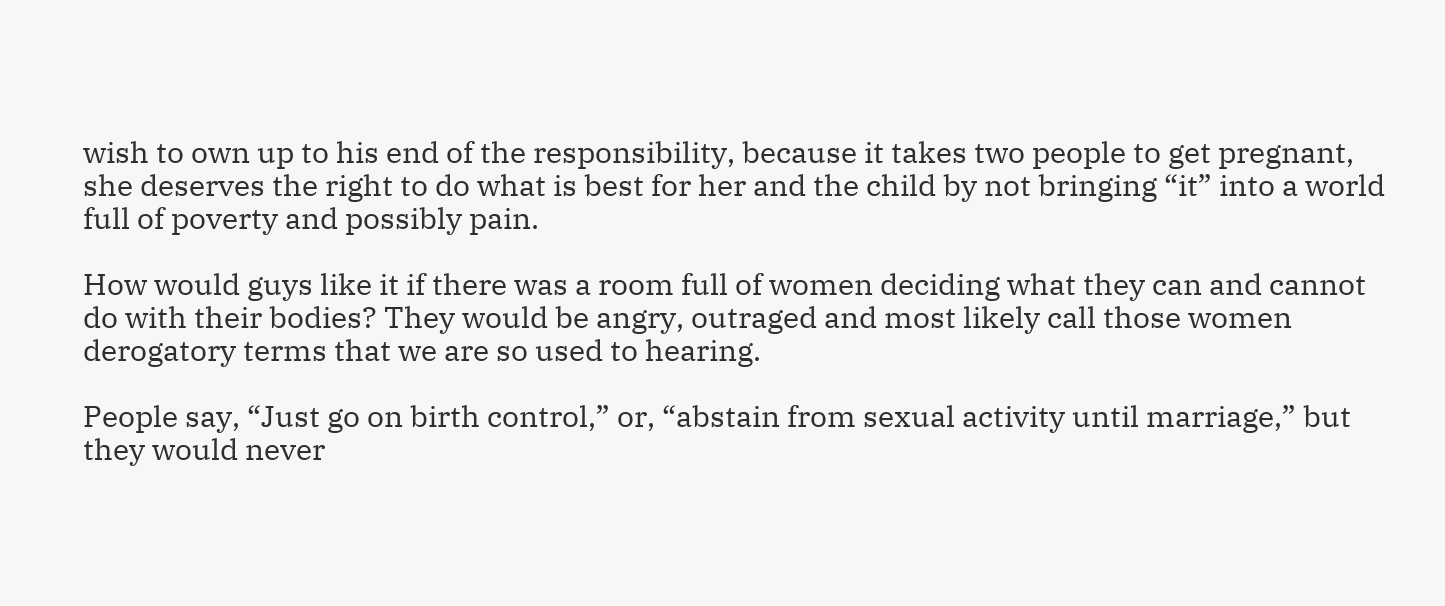wish to own up to his end of the responsibility, because it takes two people to get pregnant, she deserves the right to do what is best for her and the child by not bringing “it” into a world full of poverty and possibly pain.

How would guys like it if there was a room full of women deciding what they can and cannot do with their bodies? They would be angry, outraged and most likely call those women derogatory terms that we are so used to hearing.

People say, “Just go on birth control,” or, “abstain from sexual activity until marriage,” but they would never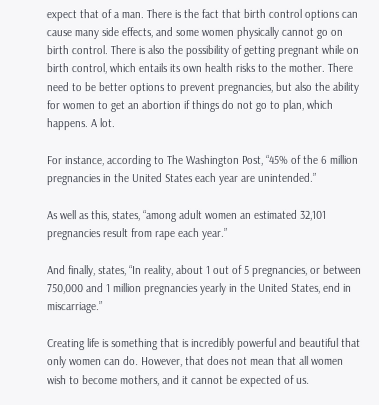expect that of a man. There is the fact that birth control options can cause many side effects, and some women physically cannot go on birth control. There is also the possibility of getting pregnant while on birth control, which entails its own health risks to the mother. There need to be better options to prevent pregnancies, but also the ability for women to get an abortion if things do not go to plan, which happens. A lot.

For instance, according to The Washington Post, “45% of the 6 million pregnancies in the United States each year are unintended.”

As well as this, states, “among adult women an estimated 32,101 pregnancies result from rape each year.”

And finally, states, “In reality, about 1 out of 5 pregnancies, or between 750,000 and 1 million pregnancies yearly in the United States, end in miscarriage.”

Creating life is something that is incredibly powerful and beautiful that only women can do. However, that does not mean that all women wish to become mothers, and it cannot be expected of us.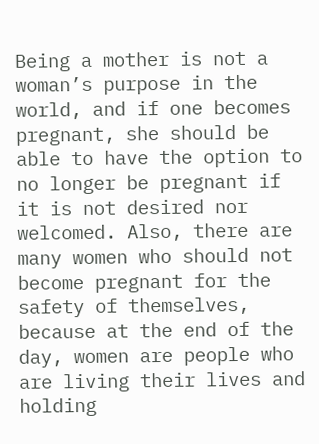Being a mother is not a woman’s purpose in the world, and if one becomes pregnant, she should be able to have the option to no longer be pregnant if it is not desired nor welcomed. Also, there are many women who should not become pregnant for the safety of themselves, because at the end of the day, women are people who are living their lives and holding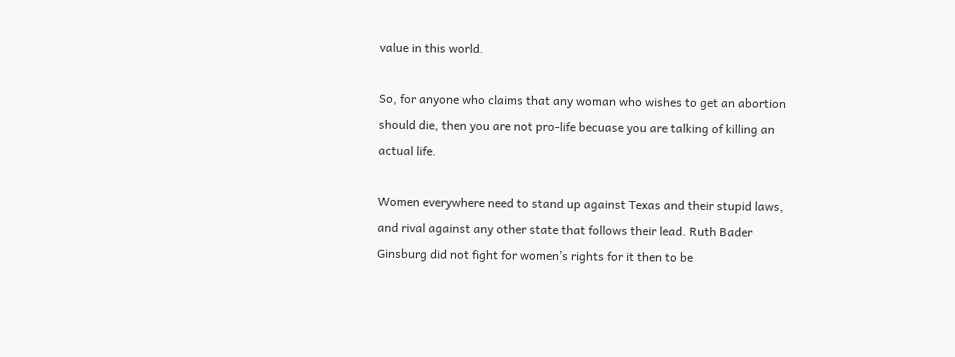value in this world.

So, for anyone who claims that any woman who wishes to get an abortion should die, then you are not pro-life becuase you are talking of killing an actual life.

Women everywhere need to stand up against Texas and their stupid laws, and rival against any other state that follows their lead. Ruth Bader Ginsburg did not fight for women’s rights for it then to be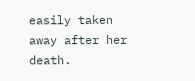easily taken away after her death.